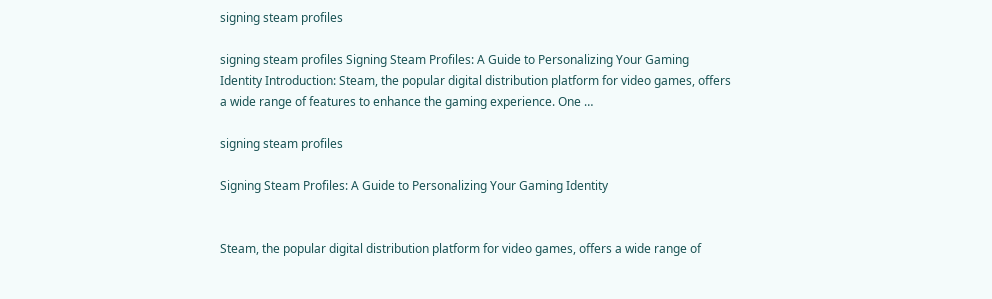signing steam profiles

signing steam profiles Signing Steam Profiles: A Guide to Personalizing Your Gaming Identity Introduction: Steam, the popular digital distribution platform for video games, offers a wide range of features to enhance the gaming experience. One …

signing steam profiles

Signing Steam Profiles: A Guide to Personalizing Your Gaming Identity


Steam, the popular digital distribution platform for video games, offers a wide range of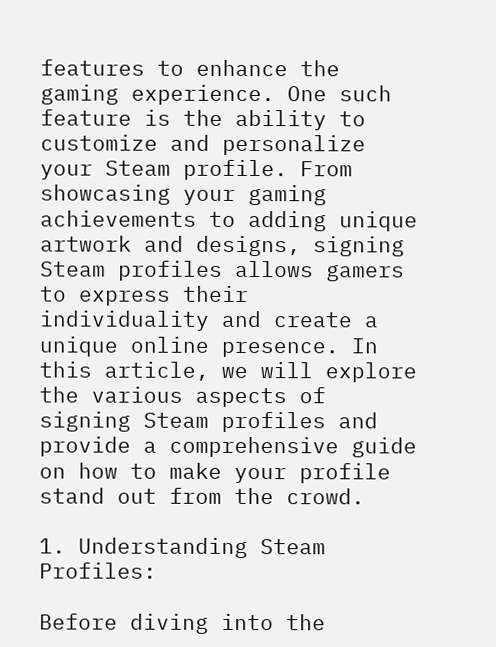features to enhance the gaming experience. One such feature is the ability to customize and personalize your Steam profile. From showcasing your gaming achievements to adding unique artwork and designs, signing Steam profiles allows gamers to express their individuality and create a unique online presence. In this article, we will explore the various aspects of signing Steam profiles and provide a comprehensive guide on how to make your profile stand out from the crowd.

1. Understanding Steam Profiles:

Before diving into the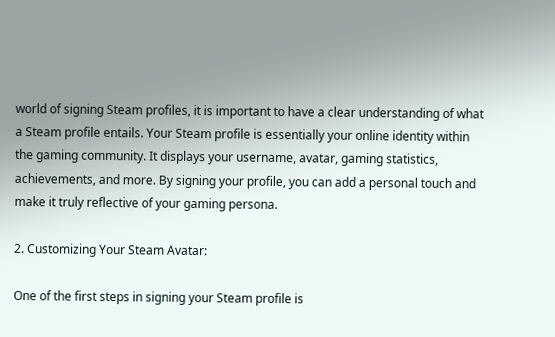world of signing Steam profiles, it is important to have a clear understanding of what a Steam profile entails. Your Steam profile is essentially your online identity within the gaming community. It displays your username, avatar, gaming statistics, achievements, and more. By signing your profile, you can add a personal touch and make it truly reflective of your gaming persona.

2. Customizing Your Steam Avatar:

One of the first steps in signing your Steam profile is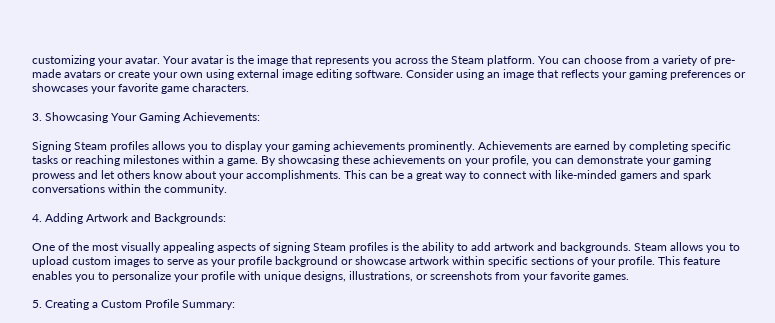customizing your avatar. Your avatar is the image that represents you across the Steam platform. You can choose from a variety of pre-made avatars or create your own using external image editing software. Consider using an image that reflects your gaming preferences or showcases your favorite game characters.

3. Showcasing Your Gaming Achievements:

Signing Steam profiles allows you to display your gaming achievements prominently. Achievements are earned by completing specific tasks or reaching milestones within a game. By showcasing these achievements on your profile, you can demonstrate your gaming prowess and let others know about your accomplishments. This can be a great way to connect with like-minded gamers and spark conversations within the community.

4. Adding Artwork and Backgrounds:

One of the most visually appealing aspects of signing Steam profiles is the ability to add artwork and backgrounds. Steam allows you to upload custom images to serve as your profile background or showcase artwork within specific sections of your profile. This feature enables you to personalize your profile with unique designs, illustrations, or screenshots from your favorite games.

5. Creating a Custom Profile Summary: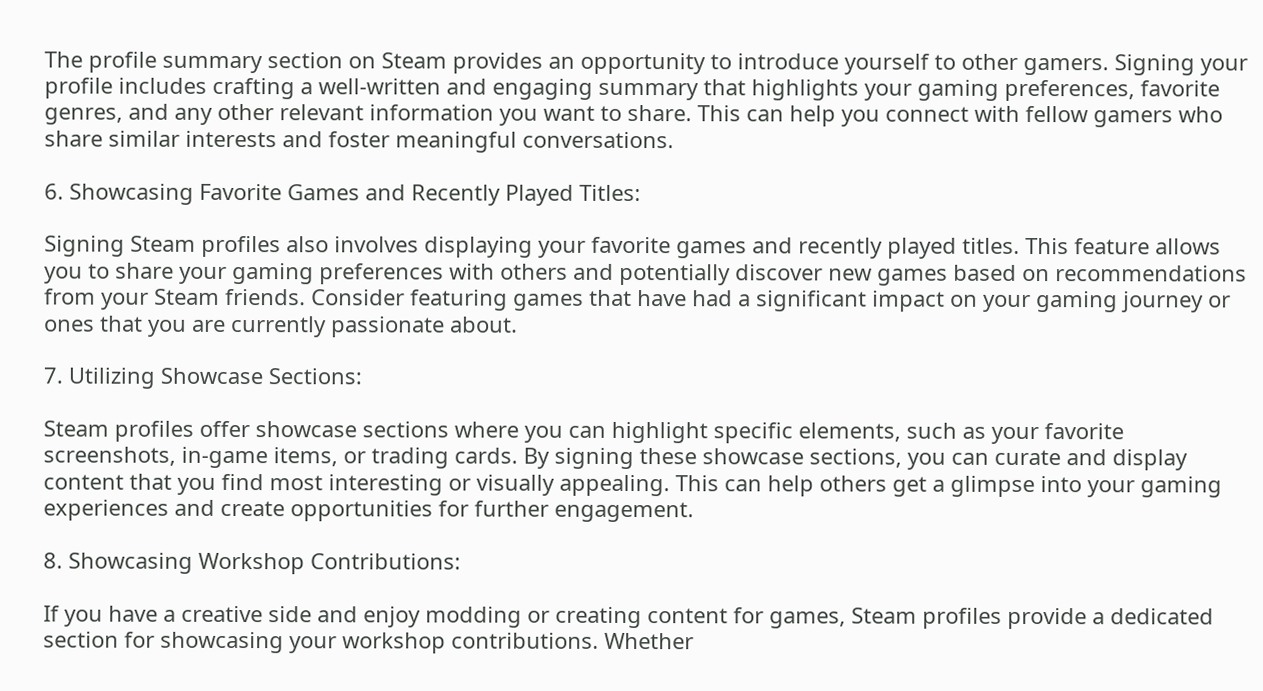The profile summary section on Steam provides an opportunity to introduce yourself to other gamers. Signing your profile includes crafting a well-written and engaging summary that highlights your gaming preferences, favorite genres, and any other relevant information you want to share. This can help you connect with fellow gamers who share similar interests and foster meaningful conversations.

6. Showcasing Favorite Games and Recently Played Titles:

Signing Steam profiles also involves displaying your favorite games and recently played titles. This feature allows you to share your gaming preferences with others and potentially discover new games based on recommendations from your Steam friends. Consider featuring games that have had a significant impact on your gaming journey or ones that you are currently passionate about.

7. Utilizing Showcase Sections:

Steam profiles offer showcase sections where you can highlight specific elements, such as your favorite screenshots, in-game items, or trading cards. By signing these showcase sections, you can curate and display content that you find most interesting or visually appealing. This can help others get a glimpse into your gaming experiences and create opportunities for further engagement.

8. Showcasing Workshop Contributions:

If you have a creative side and enjoy modding or creating content for games, Steam profiles provide a dedicated section for showcasing your workshop contributions. Whether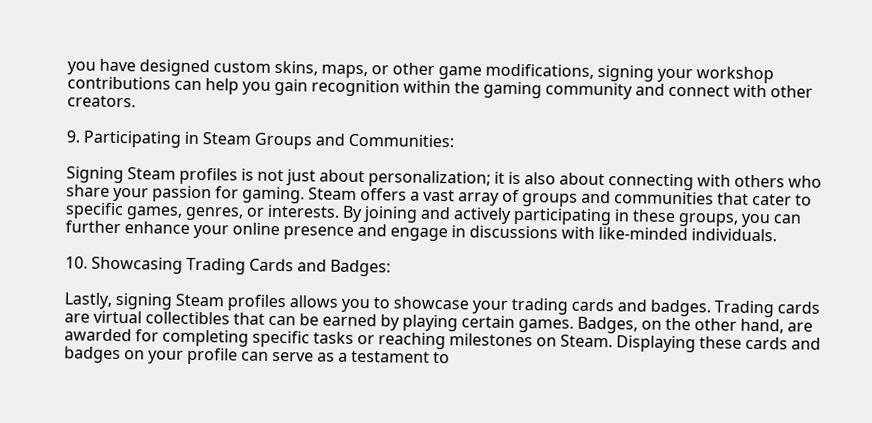you have designed custom skins, maps, or other game modifications, signing your workshop contributions can help you gain recognition within the gaming community and connect with other creators.

9. Participating in Steam Groups and Communities:

Signing Steam profiles is not just about personalization; it is also about connecting with others who share your passion for gaming. Steam offers a vast array of groups and communities that cater to specific games, genres, or interests. By joining and actively participating in these groups, you can further enhance your online presence and engage in discussions with like-minded individuals.

10. Showcasing Trading Cards and Badges:

Lastly, signing Steam profiles allows you to showcase your trading cards and badges. Trading cards are virtual collectibles that can be earned by playing certain games. Badges, on the other hand, are awarded for completing specific tasks or reaching milestones on Steam. Displaying these cards and badges on your profile can serve as a testament to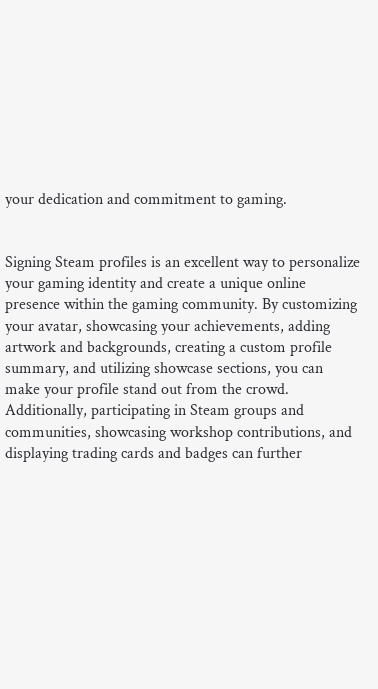your dedication and commitment to gaming.


Signing Steam profiles is an excellent way to personalize your gaming identity and create a unique online presence within the gaming community. By customizing your avatar, showcasing your achievements, adding artwork and backgrounds, creating a custom profile summary, and utilizing showcase sections, you can make your profile stand out from the crowd. Additionally, participating in Steam groups and communities, showcasing workshop contributions, and displaying trading cards and badges can further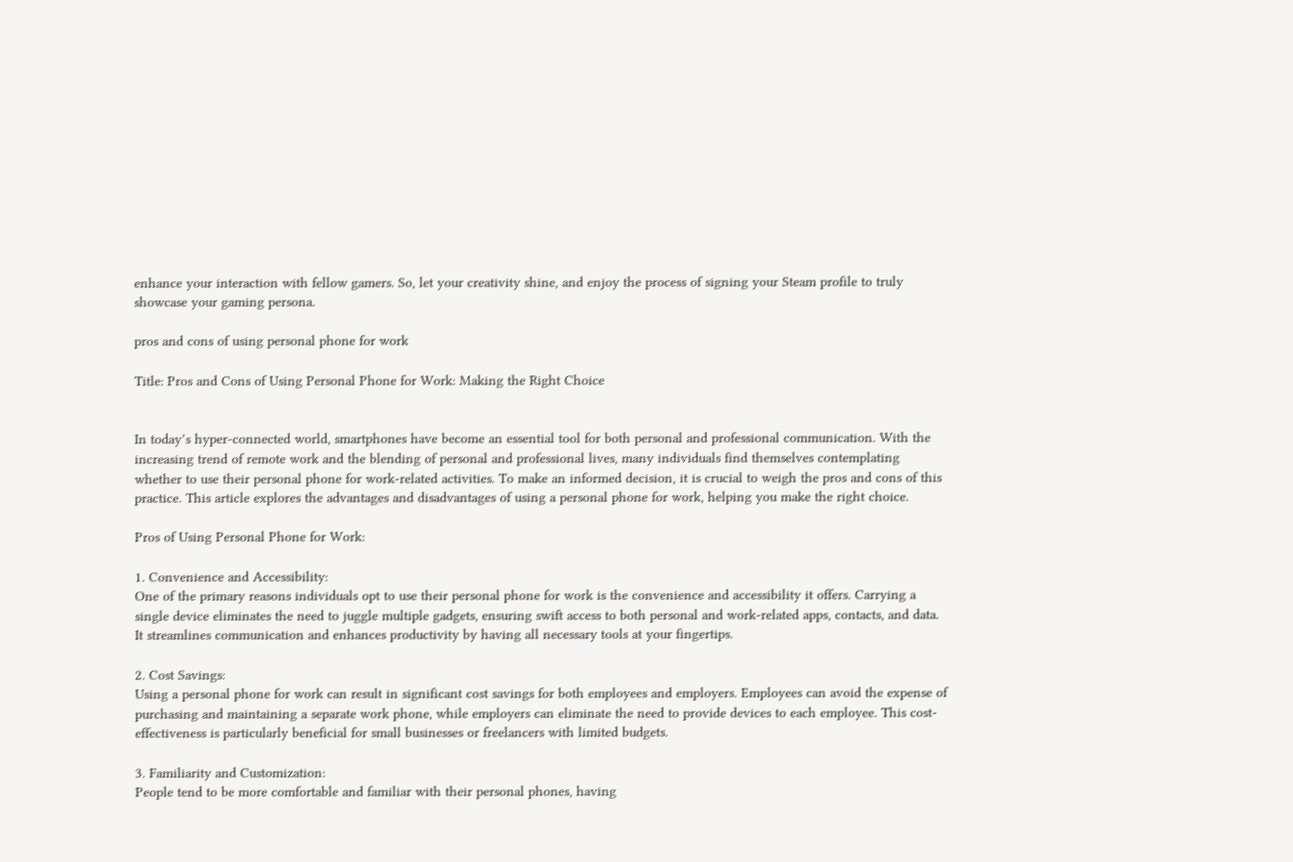enhance your interaction with fellow gamers. So, let your creativity shine, and enjoy the process of signing your Steam profile to truly showcase your gaming persona.

pros and cons of using personal phone for work

Title: Pros and Cons of Using Personal Phone for Work: Making the Right Choice


In today’s hyper-connected world, smartphones have become an essential tool for both personal and professional communication. With the increasing trend of remote work and the blending of personal and professional lives, many individuals find themselves contemplating whether to use their personal phone for work-related activities. To make an informed decision, it is crucial to weigh the pros and cons of this practice. This article explores the advantages and disadvantages of using a personal phone for work, helping you make the right choice.

Pros of Using Personal Phone for Work:

1. Convenience and Accessibility:
One of the primary reasons individuals opt to use their personal phone for work is the convenience and accessibility it offers. Carrying a single device eliminates the need to juggle multiple gadgets, ensuring swift access to both personal and work-related apps, contacts, and data. It streamlines communication and enhances productivity by having all necessary tools at your fingertips.

2. Cost Savings:
Using a personal phone for work can result in significant cost savings for both employees and employers. Employees can avoid the expense of purchasing and maintaining a separate work phone, while employers can eliminate the need to provide devices to each employee. This cost-effectiveness is particularly beneficial for small businesses or freelancers with limited budgets.

3. Familiarity and Customization:
People tend to be more comfortable and familiar with their personal phones, having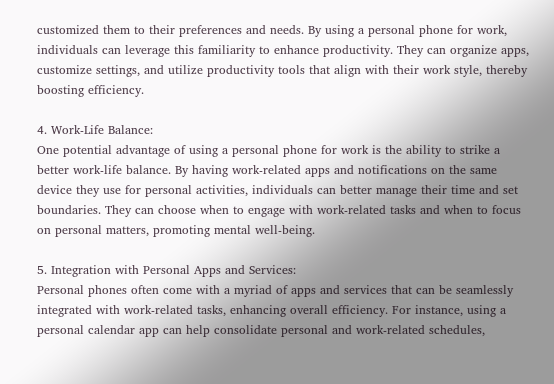customized them to their preferences and needs. By using a personal phone for work, individuals can leverage this familiarity to enhance productivity. They can organize apps, customize settings, and utilize productivity tools that align with their work style, thereby boosting efficiency.

4. Work-Life Balance:
One potential advantage of using a personal phone for work is the ability to strike a better work-life balance. By having work-related apps and notifications on the same device they use for personal activities, individuals can better manage their time and set boundaries. They can choose when to engage with work-related tasks and when to focus on personal matters, promoting mental well-being.

5. Integration with Personal Apps and Services:
Personal phones often come with a myriad of apps and services that can be seamlessly integrated with work-related tasks, enhancing overall efficiency. For instance, using a personal calendar app can help consolidate personal and work-related schedules,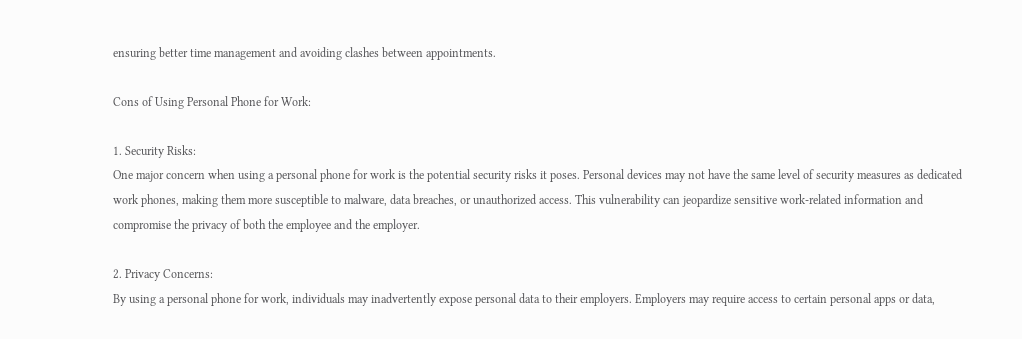ensuring better time management and avoiding clashes between appointments.

Cons of Using Personal Phone for Work:

1. Security Risks:
One major concern when using a personal phone for work is the potential security risks it poses. Personal devices may not have the same level of security measures as dedicated work phones, making them more susceptible to malware, data breaches, or unauthorized access. This vulnerability can jeopardize sensitive work-related information and compromise the privacy of both the employee and the employer.

2. Privacy Concerns:
By using a personal phone for work, individuals may inadvertently expose personal data to their employers. Employers may require access to certain personal apps or data,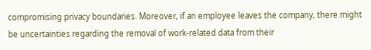compromising privacy boundaries. Moreover, if an employee leaves the company, there might be uncertainties regarding the removal of work-related data from their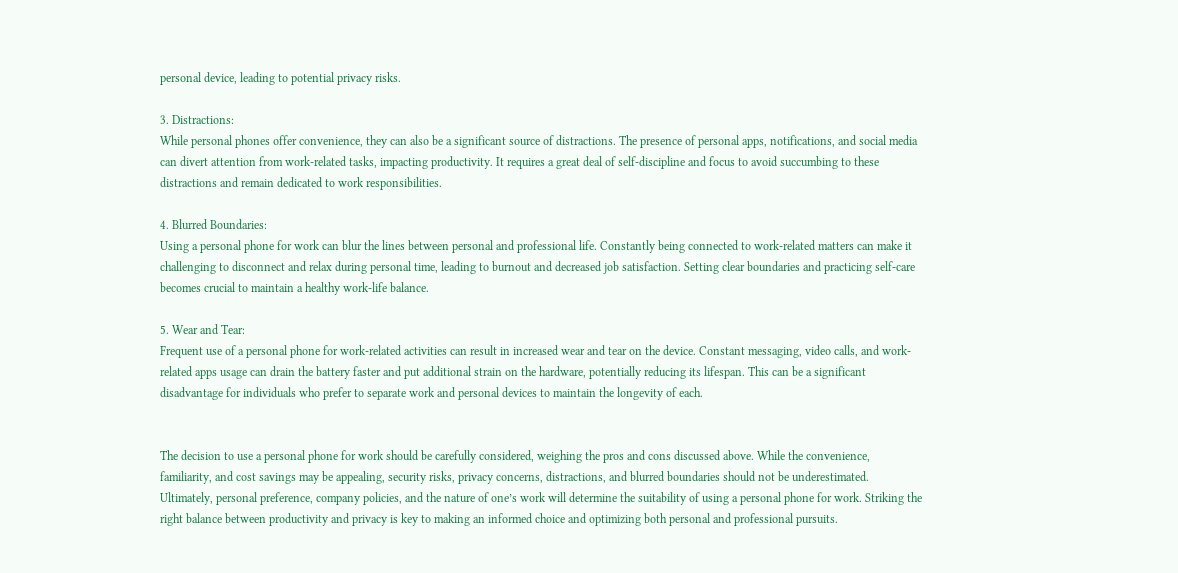personal device, leading to potential privacy risks.

3. Distractions:
While personal phones offer convenience, they can also be a significant source of distractions. The presence of personal apps, notifications, and social media can divert attention from work-related tasks, impacting productivity. It requires a great deal of self-discipline and focus to avoid succumbing to these distractions and remain dedicated to work responsibilities.

4. Blurred Boundaries:
Using a personal phone for work can blur the lines between personal and professional life. Constantly being connected to work-related matters can make it challenging to disconnect and relax during personal time, leading to burnout and decreased job satisfaction. Setting clear boundaries and practicing self-care becomes crucial to maintain a healthy work-life balance.

5. Wear and Tear:
Frequent use of a personal phone for work-related activities can result in increased wear and tear on the device. Constant messaging, video calls, and work-related apps usage can drain the battery faster and put additional strain on the hardware, potentially reducing its lifespan. This can be a significant disadvantage for individuals who prefer to separate work and personal devices to maintain the longevity of each.


The decision to use a personal phone for work should be carefully considered, weighing the pros and cons discussed above. While the convenience, familiarity, and cost savings may be appealing, security risks, privacy concerns, distractions, and blurred boundaries should not be underestimated. Ultimately, personal preference, company policies, and the nature of one’s work will determine the suitability of using a personal phone for work. Striking the right balance between productivity and privacy is key to making an informed choice and optimizing both personal and professional pursuits.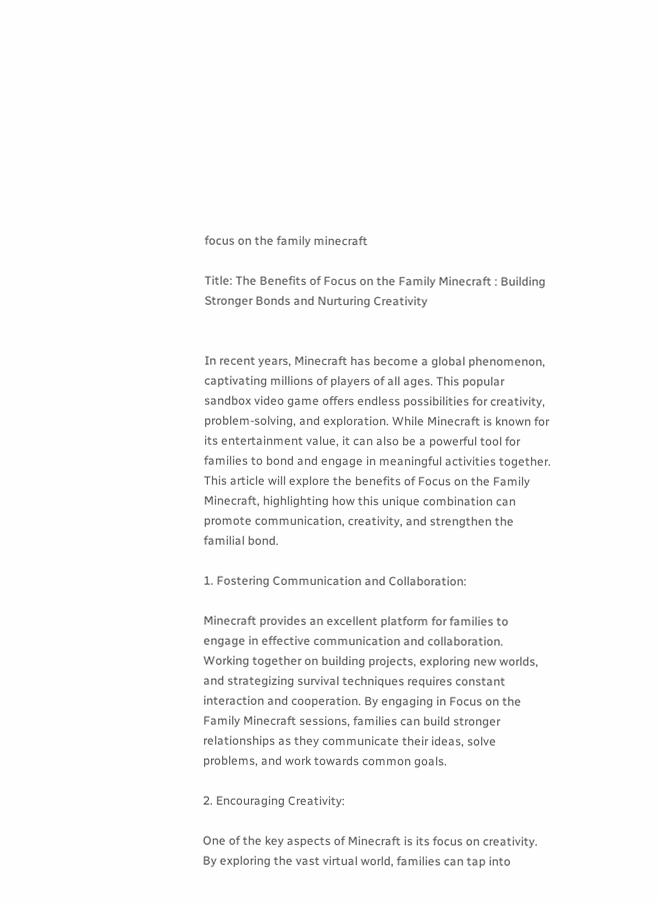focus on the family minecraft

Title: The Benefits of Focus on the Family Minecraft : Building Stronger Bonds and Nurturing Creativity


In recent years, Minecraft has become a global phenomenon, captivating millions of players of all ages. This popular sandbox video game offers endless possibilities for creativity, problem-solving, and exploration. While Minecraft is known for its entertainment value, it can also be a powerful tool for families to bond and engage in meaningful activities together. This article will explore the benefits of Focus on the Family Minecraft, highlighting how this unique combination can promote communication, creativity, and strengthen the familial bond.

1. Fostering Communication and Collaboration:

Minecraft provides an excellent platform for families to engage in effective communication and collaboration. Working together on building projects, exploring new worlds, and strategizing survival techniques requires constant interaction and cooperation. By engaging in Focus on the Family Minecraft sessions, families can build stronger relationships as they communicate their ideas, solve problems, and work towards common goals.

2. Encouraging Creativity:

One of the key aspects of Minecraft is its focus on creativity. By exploring the vast virtual world, families can tap into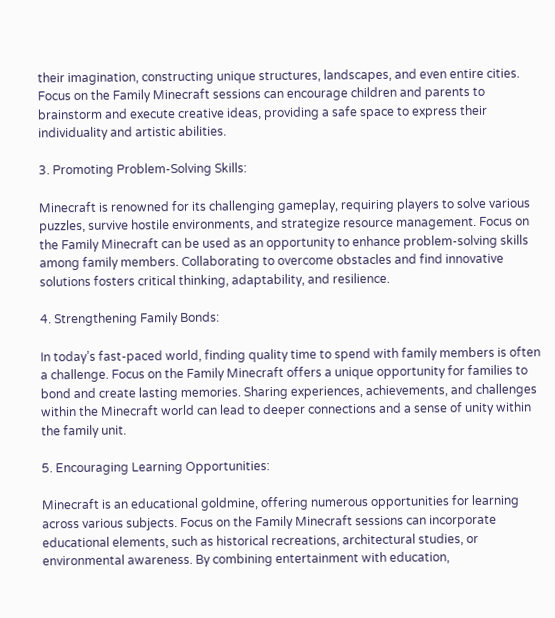their imagination, constructing unique structures, landscapes, and even entire cities. Focus on the Family Minecraft sessions can encourage children and parents to brainstorm and execute creative ideas, providing a safe space to express their individuality and artistic abilities.

3. Promoting Problem-Solving Skills:

Minecraft is renowned for its challenging gameplay, requiring players to solve various puzzles, survive hostile environments, and strategize resource management. Focus on the Family Minecraft can be used as an opportunity to enhance problem-solving skills among family members. Collaborating to overcome obstacles and find innovative solutions fosters critical thinking, adaptability, and resilience.

4. Strengthening Family Bonds:

In today’s fast-paced world, finding quality time to spend with family members is often a challenge. Focus on the Family Minecraft offers a unique opportunity for families to bond and create lasting memories. Sharing experiences, achievements, and challenges within the Minecraft world can lead to deeper connections and a sense of unity within the family unit.

5. Encouraging Learning Opportunities:

Minecraft is an educational goldmine, offering numerous opportunities for learning across various subjects. Focus on the Family Minecraft sessions can incorporate educational elements, such as historical recreations, architectural studies, or environmental awareness. By combining entertainment with education,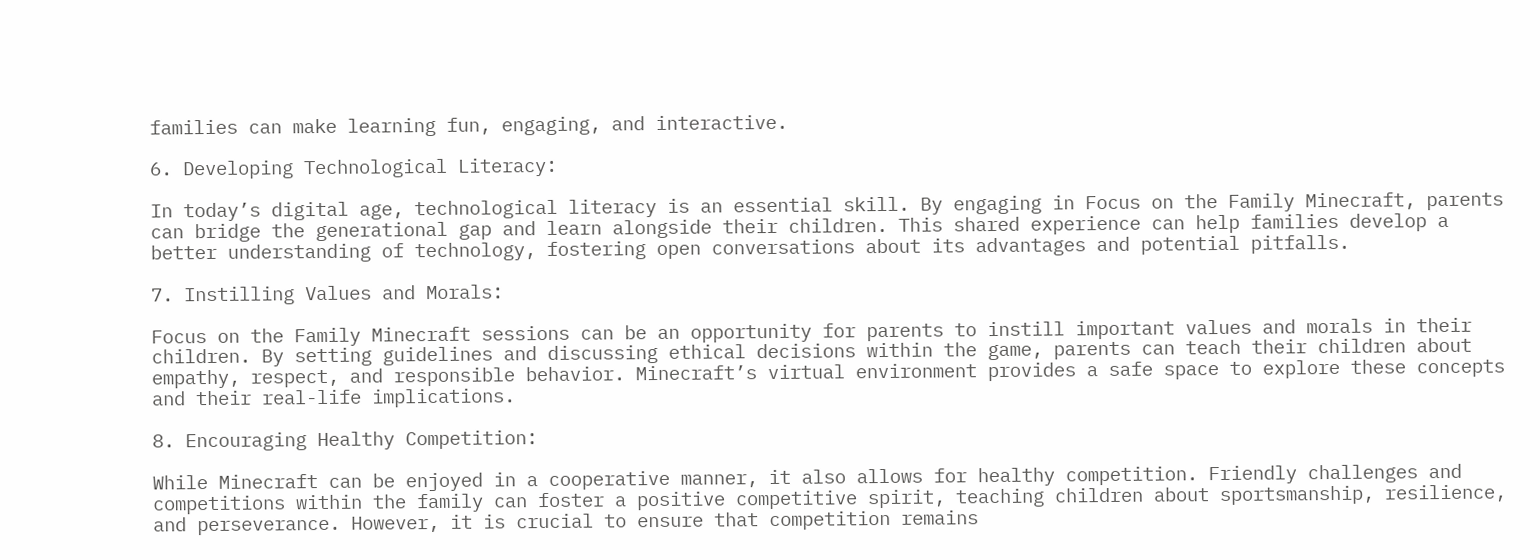families can make learning fun, engaging, and interactive.

6. Developing Technological Literacy:

In today’s digital age, technological literacy is an essential skill. By engaging in Focus on the Family Minecraft, parents can bridge the generational gap and learn alongside their children. This shared experience can help families develop a better understanding of technology, fostering open conversations about its advantages and potential pitfalls.

7. Instilling Values and Morals:

Focus on the Family Minecraft sessions can be an opportunity for parents to instill important values and morals in their children. By setting guidelines and discussing ethical decisions within the game, parents can teach their children about empathy, respect, and responsible behavior. Minecraft’s virtual environment provides a safe space to explore these concepts and their real-life implications.

8. Encouraging Healthy Competition:

While Minecraft can be enjoyed in a cooperative manner, it also allows for healthy competition. Friendly challenges and competitions within the family can foster a positive competitive spirit, teaching children about sportsmanship, resilience, and perseverance. However, it is crucial to ensure that competition remains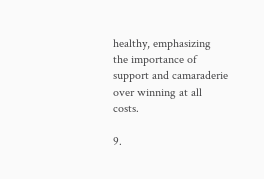healthy, emphasizing the importance of support and camaraderie over winning at all costs.

9.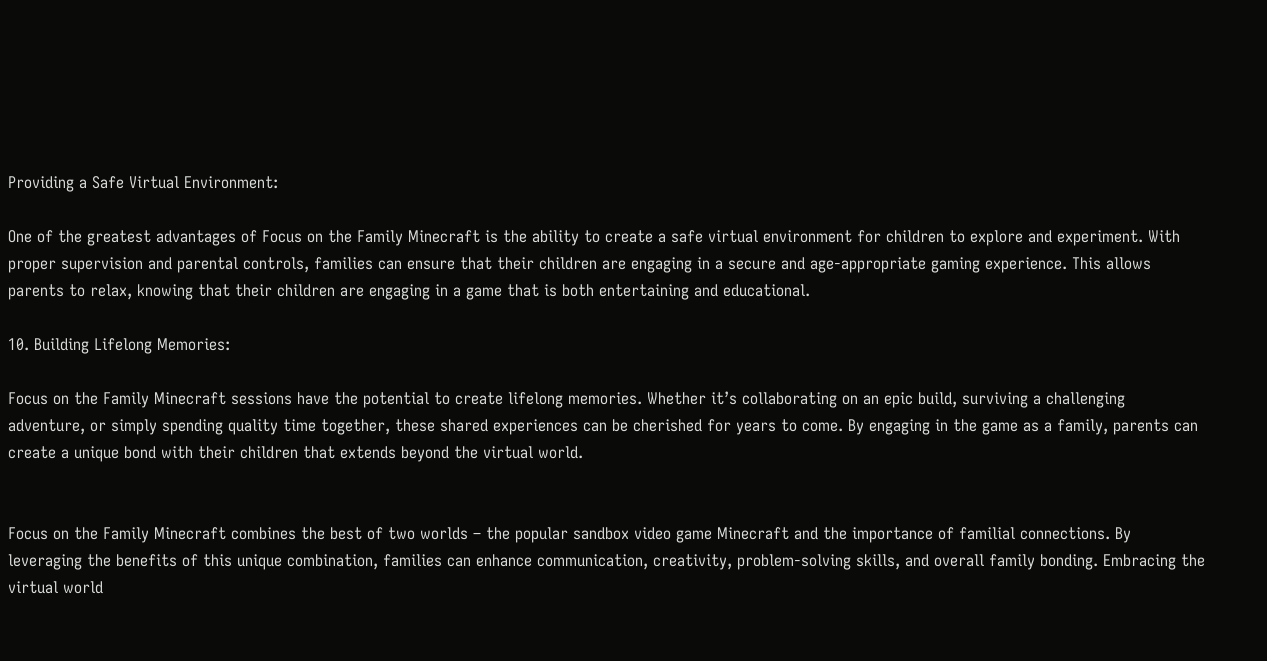Providing a Safe Virtual Environment:

One of the greatest advantages of Focus on the Family Minecraft is the ability to create a safe virtual environment for children to explore and experiment. With proper supervision and parental controls, families can ensure that their children are engaging in a secure and age-appropriate gaming experience. This allows parents to relax, knowing that their children are engaging in a game that is both entertaining and educational.

10. Building Lifelong Memories:

Focus on the Family Minecraft sessions have the potential to create lifelong memories. Whether it’s collaborating on an epic build, surviving a challenging adventure, or simply spending quality time together, these shared experiences can be cherished for years to come. By engaging in the game as a family, parents can create a unique bond with their children that extends beyond the virtual world.


Focus on the Family Minecraft combines the best of two worlds – the popular sandbox video game Minecraft and the importance of familial connections. By leveraging the benefits of this unique combination, families can enhance communication, creativity, problem-solving skills, and overall family bonding. Embracing the virtual world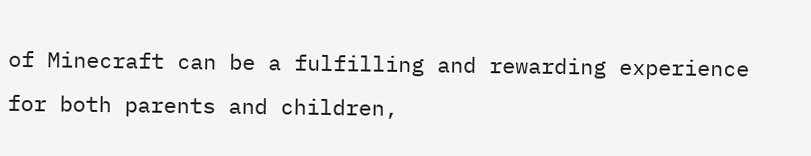of Minecraft can be a fulfilling and rewarding experience for both parents and children,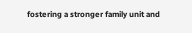fostering a stronger family unit and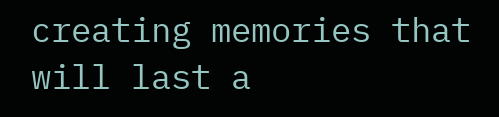creating memories that will last a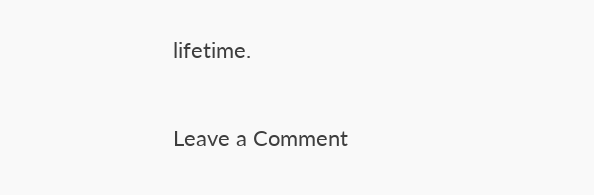lifetime.

Leave a Comment